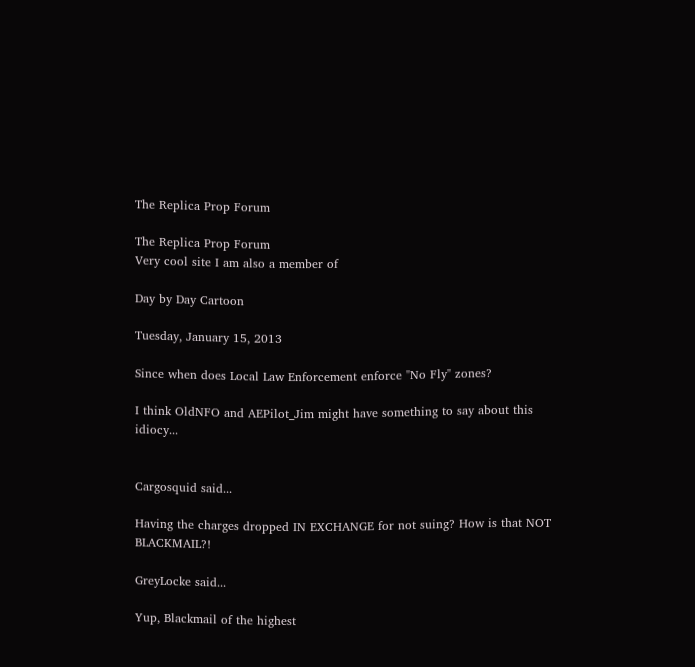The Replica Prop Forum

The Replica Prop Forum
Very cool site I am also a member of

Day by Day Cartoon

Tuesday, January 15, 2013

Since when does Local Law Enforcement enforce "No Fly" zones?

I think OldNFO and AEPilot_Jim might have something to say about this idiocy...


Cargosquid said...

Having the charges dropped IN EXCHANGE for not suing? How is that NOT BLACKMAIL?!

GreyLocke said...

Yup, Blackmail of the highest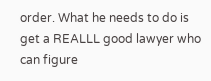order. What he needs to do is get a REALLL good lawyer who can figure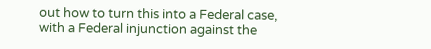out how to turn this into a Federal case, with a Federal injunction against the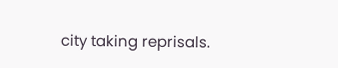city taking reprisals.